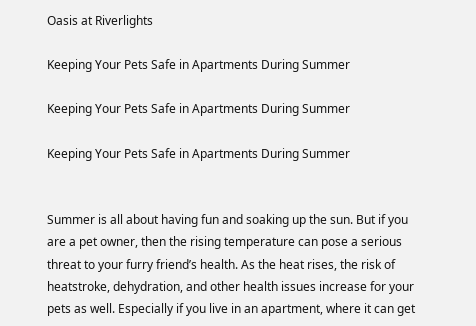Oasis at Riverlights

Keeping Your Pets Safe in Apartments During Summer

Keeping Your Pets Safe in Apartments During Summer

Keeping Your Pets Safe in Apartments During Summer


Summer is all about having fun and soaking up the sun. But if you are a pet owner, then the rising temperature can pose a serious threat to your furry friend’s health. As the heat rises, the risk of heatstroke, dehydration, and other health issues increase for your pets as well. Especially if you live in an apartment, where it can get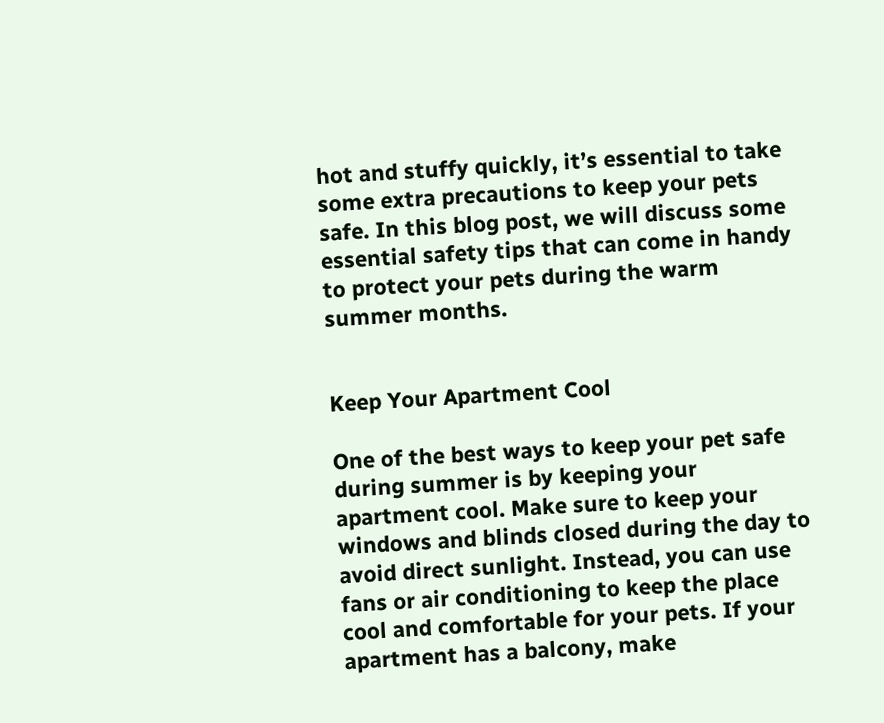hot and stuffy quickly, it’s essential to take some extra precautions to keep your pets safe. In this blog post, we will discuss some essential safety tips that can come in handy to protect your pets during the warm summer months.


Keep Your Apartment Cool

One of the best ways to keep your pet safe during summer is by keeping your apartment cool. Make sure to keep your windows and blinds closed during the day to avoid direct sunlight. Instead, you can use fans or air conditioning to keep the place cool and comfortable for your pets. If your apartment has a balcony, make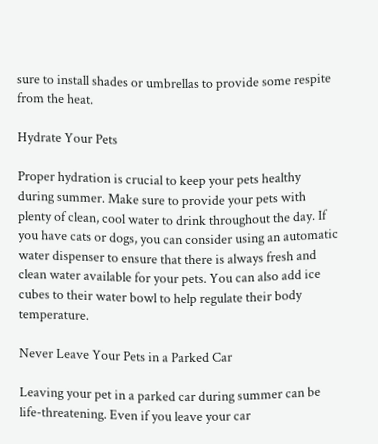sure to install shades or umbrellas to provide some respite from the heat.

Hydrate Your Pets

Proper hydration is crucial to keep your pets healthy during summer. Make sure to provide your pets with plenty of clean, cool water to drink throughout the day. If you have cats or dogs, you can consider using an automatic water dispenser to ensure that there is always fresh and clean water available for your pets. You can also add ice cubes to their water bowl to help regulate their body temperature.

Never Leave Your Pets in a Parked Car

Leaving your pet in a parked car during summer can be life-threatening. Even if you leave your car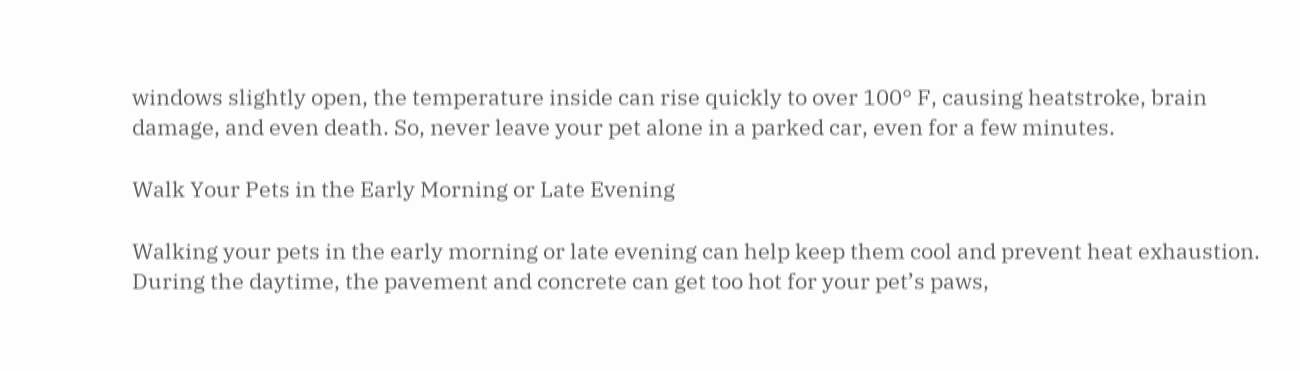windows slightly open, the temperature inside can rise quickly to over 100° F, causing heatstroke, brain damage, and even death. So, never leave your pet alone in a parked car, even for a few minutes.

Walk Your Pets in the Early Morning or Late Evening

Walking your pets in the early morning or late evening can help keep them cool and prevent heat exhaustion. During the daytime, the pavement and concrete can get too hot for your pet’s paws,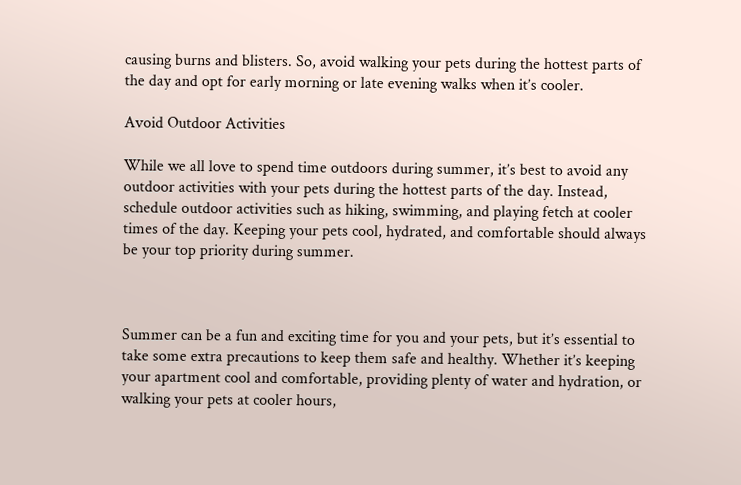causing burns and blisters. So, avoid walking your pets during the hottest parts of the day and opt for early morning or late evening walks when it’s cooler.

Avoid Outdoor Activities

While we all love to spend time outdoors during summer, it’s best to avoid any outdoor activities with your pets during the hottest parts of the day. Instead, schedule outdoor activities such as hiking, swimming, and playing fetch at cooler times of the day. Keeping your pets cool, hydrated, and comfortable should always be your top priority during summer.



Summer can be a fun and exciting time for you and your pets, but it’s essential to take some extra precautions to keep them safe and healthy. Whether it’s keeping your apartment cool and comfortable, providing plenty of water and hydration, or walking your pets at cooler hours,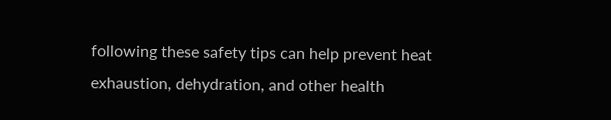following these safety tips can help prevent heat exhaustion, dehydration, and other health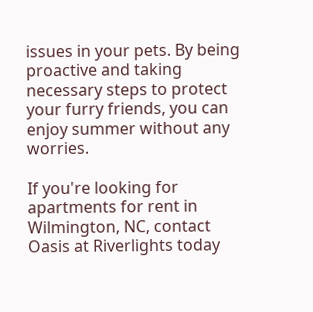issues in your pets. By being proactive and taking necessary steps to protect your furry friends, you can enjoy summer without any worries.

If you're looking for apartments for rent in Wilmington, NC, contact Oasis at Riverlights today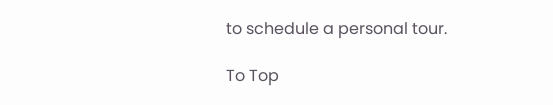to schedule a personal tour.

To Top